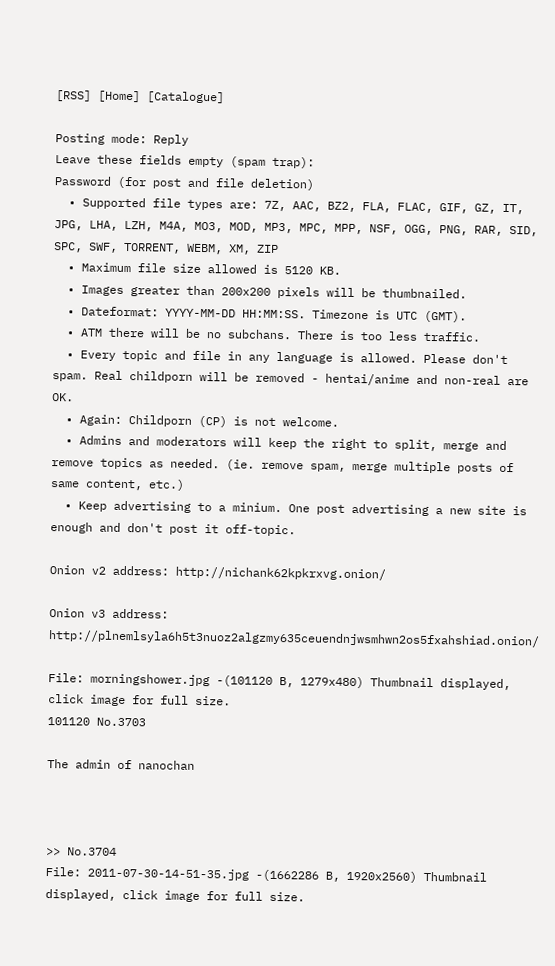[RSS] [Home] [Catalogue]

Posting mode: Reply
Leave these fields empty (spam trap):
Password (for post and file deletion)
  • Supported file types are: 7Z, AAC, BZ2, FLA, FLAC, GIF, GZ, IT, JPG, LHA, LZH, M4A, MO3, MOD, MP3, MPC, MPP, NSF, OGG, PNG, RAR, SID, SPC, SWF, TORRENT, WEBM, XM, ZIP
  • Maximum file size allowed is 5120 KB.
  • Images greater than 200x200 pixels will be thumbnailed.
  • Dateformat: YYYY-MM-DD HH:MM:SS. Timezone is UTC (GMT).
  • ATM there will be no subchans. There is too less traffic.
  • Every topic and file in any language is allowed. Please don't spam. Real childporn will be removed - hentai/anime and non-real are OK.
  • Again: Childporn (CP) is not welcome.
  • Admins and moderators will keep the right to split, merge and remove topics as needed. (ie. remove spam, merge multiple posts of same content, etc.)
  • Keep advertising to a minium. One post advertising a new site is enough and don't post it off-topic.

Onion v2 address: http://nichank62kpkrxvg.onion/

Onion v3 address: http://plnemlsyla6h5t3nuoz2algzmy635ceuendnjwsmhwn2os5fxahshiad.onion/

File: morningshower.jpg -(101120 B, 1279x480) Thumbnail displayed, click image for full size.
101120 No.3703

The admin of nanochan



>> No.3704
File: 2011-07-30-14-51-35.jpg -(1662286 B, 1920x2560) Thumbnail displayed, click image for full size.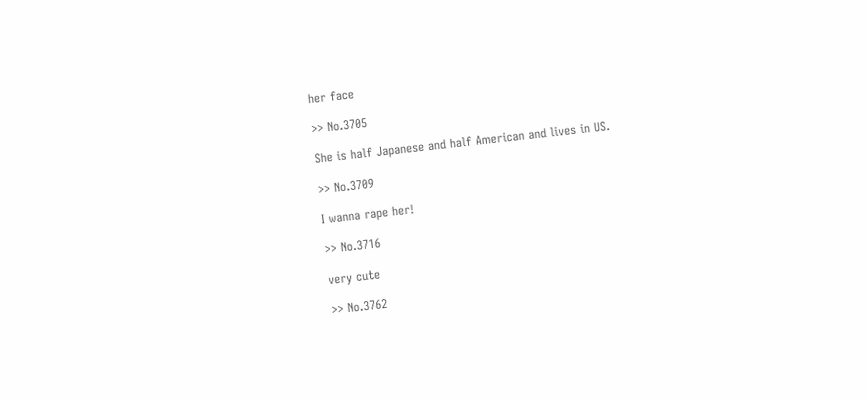her face

>> No.3705

She is half Japanese and half American and lives in US.

>> No.3709

I wanna rape her!

>> No.3716

very cute

>> No.3762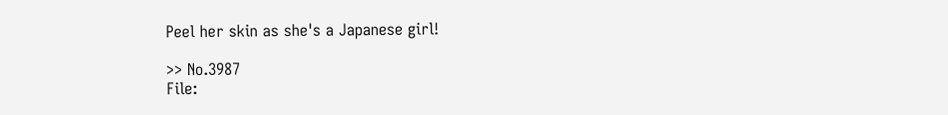Peel her skin as she's a Japanese girl!

>> No.3987
File: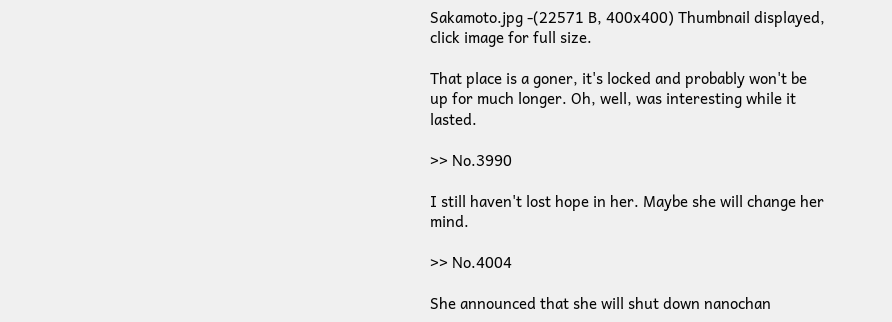Sakamoto.jpg -(22571 B, 400x400) Thumbnail displayed, click image for full size.

That place is a goner, it's locked and probably won't be up for much longer. Oh, well, was interesting while it lasted.

>> No.3990

I still haven't lost hope in her. Maybe she will change her mind.

>> No.4004

She announced that she will shut down nanochan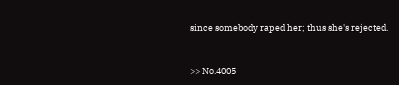since somebody raped her; thus she's rejected.


>> No.4005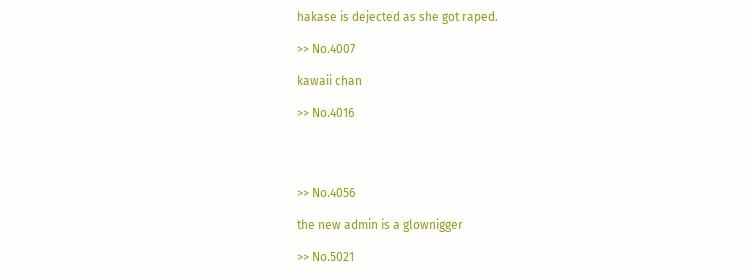hakase is dejected as she got raped.

>> No.4007

kawaii chan

>> No.4016




>> No.4056

the new admin is a glownigger

>> No.5021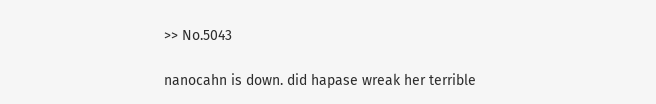>> No.5043

nanocahn is down. did hapase wreak her terrible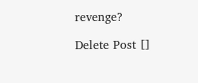revenge?

Delete Post []